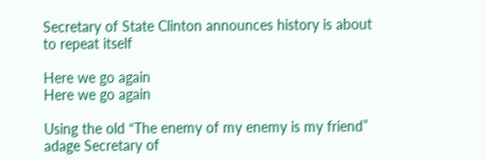Secretary of State Clinton announces history is about to repeat itself

Here we go again
Here we go again

Using the old “The enemy of my enemy is my friend” adage Secretary of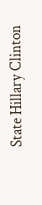State Hillary Clinton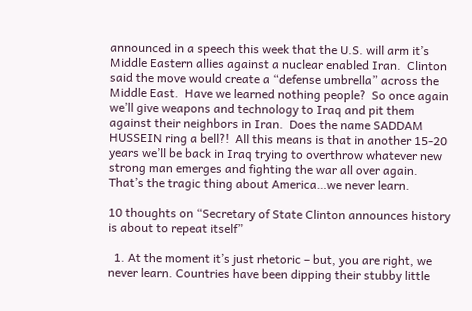announced in a speech this week that the U.S. will arm it’s Middle Eastern allies against a nuclear enabled Iran.  Clinton said the move would create a “defense umbrella” across the Middle East.  Have we learned nothing people?  So once again  we’ll give weapons and technology to Iraq and pit them against their neighbors in Iran.  Does the name SADDAM HUSSEIN ring a bell?!  All this means is that in another 15-20 years we’ll be back in Iraq trying to overthrow whatever new strong man emerges and fighting the war all over again.  That’s the tragic thing about America…we never learn.

10 thoughts on “Secretary of State Clinton announces history is about to repeat itself”

  1. At the moment it’s just rhetoric – but, you are right, we never learn. Countries have been dipping their stubby little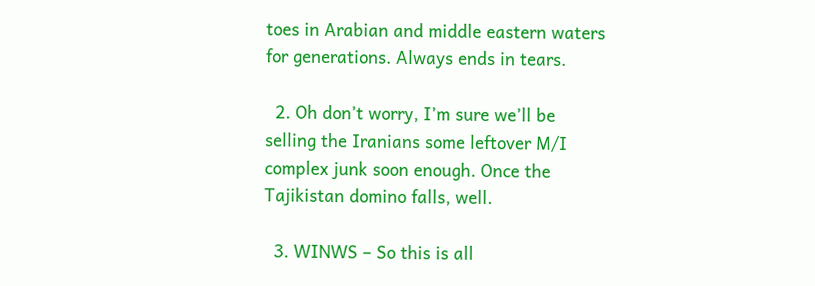toes in Arabian and middle eastern waters for generations. Always ends in tears.

  2. Oh don’t worry, I’m sure we’ll be selling the Iranians some leftover M/I complex junk soon enough. Once the Tajikistan domino falls, well.

  3. WINWS – So this is all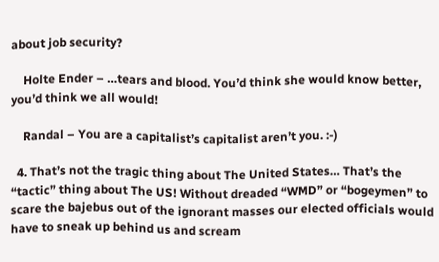about job security?

    Holte Ender – …tears and blood. You’d think she would know better, you’d think we all would!

    Randal – You are a capitalist’s capitalist aren’t you. :-)

  4. That’s not the tragic thing about The United States… That’s the “tactic” thing about The US! Without dreaded “WMD” or “bogeymen” to scare the bajebus out of the ignorant masses our elected officials would have to sneak up behind us and scream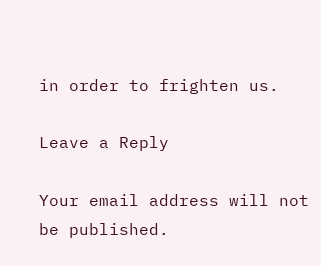in order to frighten us.

Leave a Reply

Your email address will not be published.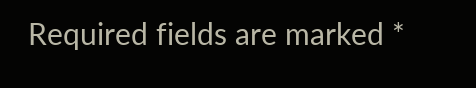Required fields are marked *